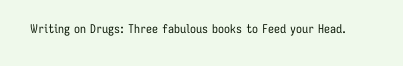Writing on Drugs: Three fabulous books to Feed your Head.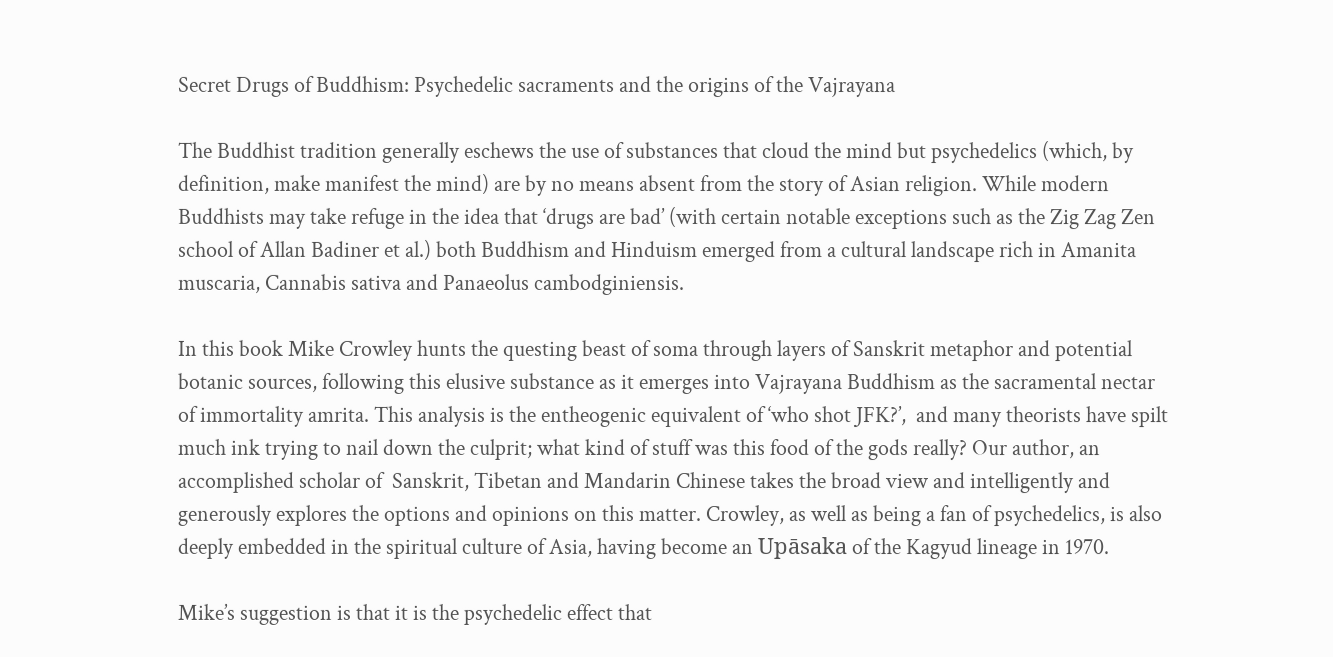Secret Drugs of Buddhism: Psychedelic sacraments and the origins of the Vajrayana

The Buddhist tradition generally eschews the use of substances that cloud the mind but psychedelics (which, by definition, make manifest the mind) are by no means absent from the story of Asian religion. While modern Buddhists may take refuge in the idea that ‘drugs are bad’ (with certain notable exceptions such as the Zig Zag Zen school of Allan Badiner et al.) both Buddhism and Hinduism emerged from a cultural landscape rich in Amanita muscaria, Cannabis sativa and Panaeolus cambodginiensis.

In this book Mike Crowley hunts the questing beast of soma through layers of Sanskrit metaphor and potential botanic sources, following this elusive substance as it emerges into Vajrayana Buddhism as the sacramental nectar of immortality amrita. This analysis is the entheogenic equivalent of ‘who shot JFK?’,  and many theorists have spilt much ink trying to nail down the culprit; what kind of stuff was this food of the gods really? Our author, an accomplished scholar of  Sanskrit, Tibetan and Mandarin Chinese takes the broad view and intelligently and generously explores the options and opinions on this matter. Crowley, as well as being a fan of psychedelics, is also deeply embedded in the spiritual culture of Asia, having become an Upāsaka of the Kagyud lineage in 1970.

Mike’s suggestion is that it is the psychedelic effect that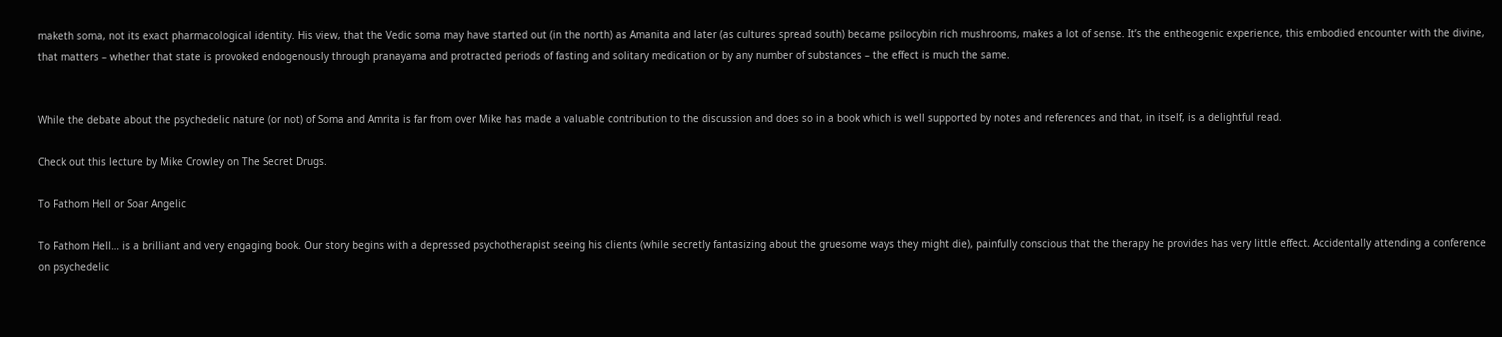maketh soma, not its exact pharmacological identity. His view, that the Vedic soma may have started out (in the north) as Amanita and later (as cultures spread south) became psilocybin rich mushrooms, makes a lot of sense. It’s the entheogenic experience, this embodied encounter with the divine, that matters – whether that state is provoked endogenously through pranayama and protracted periods of fasting and solitary medication or by any number of substances – the effect is much the same.


While the debate about the psychedelic nature (or not) of Soma and Amrita is far from over Mike has made a valuable contribution to the discussion and does so in a book which is well supported by notes and references and that, in itself, is a delightful read.

Check out this lecture by Mike Crowley on The Secret Drugs.

To Fathom Hell or Soar Angelic

To Fathom Hell… is a brilliant and very engaging book. Our story begins with a depressed psychotherapist seeing his clients (while secretly fantasizing about the gruesome ways they might die), painfully conscious that the therapy he provides has very little effect. Accidentally attending a conference on psychedelic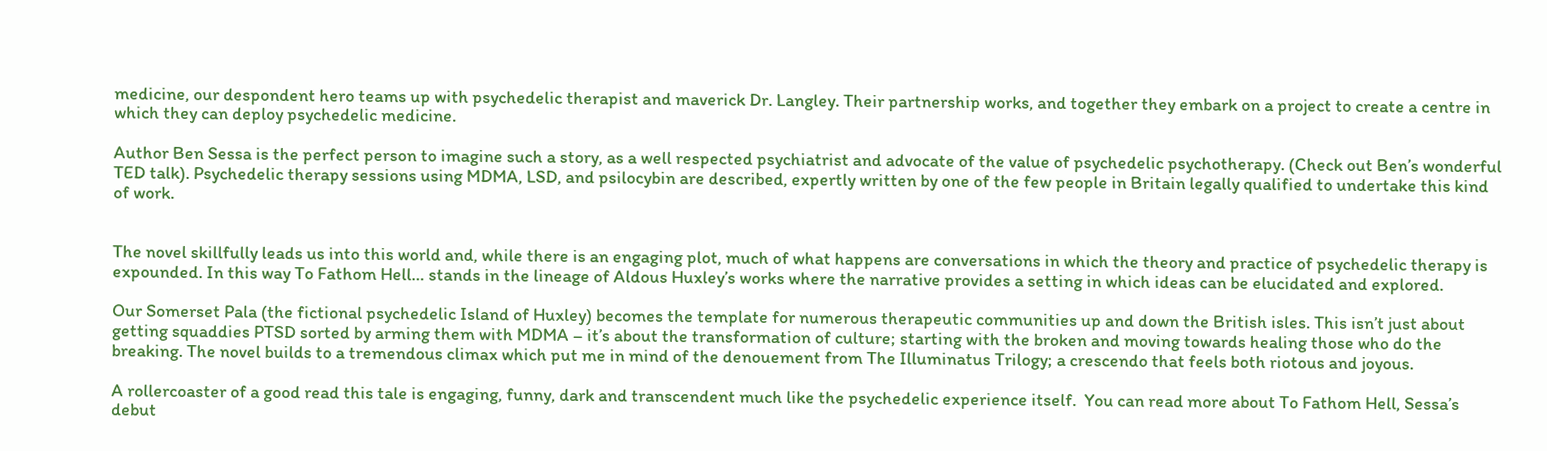medicine, our despondent hero teams up with psychedelic therapist and maverick Dr. Langley. Their partnership works, and together they embark on a project to create a centre in which they can deploy psychedelic medicine.

Author Ben Sessa is the perfect person to imagine such a story, as a well respected psychiatrist and advocate of the value of psychedelic psychotherapy. (Check out Ben’s wonderful TED talk). Psychedelic therapy sessions using MDMA, LSD, and psilocybin are described, expertly written by one of the few people in Britain legally qualified to undertake this kind of work.


The novel skillfully leads us into this world and, while there is an engaging plot, much of what happens are conversations in which the theory and practice of psychedelic therapy is expounded. In this way To Fathom Hell… stands in the lineage of Aldous Huxley’s works where the narrative provides a setting in which ideas can be elucidated and explored.

Our Somerset Pala (the fictional psychedelic Island of Huxley) becomes the template for numerous therapeutic communities up and down the British isles. This isn’t just about getting squaddies PTSD sorted by arming them with MDMA – it’s about the transformation of culture; starting with the broken and moving towards healing those who do the breaking. The novel builds to a tremendous climax which put me in mind of the denouement from The Illuminatus Trilogy; a crescendo that feels both riotous and joyous.

A rollercoaster of a good read this tale is engaging, funny, dark and transcendent much like the psychedelic experience itself.  You can read more about To Fathom Hell, Sessa’s debut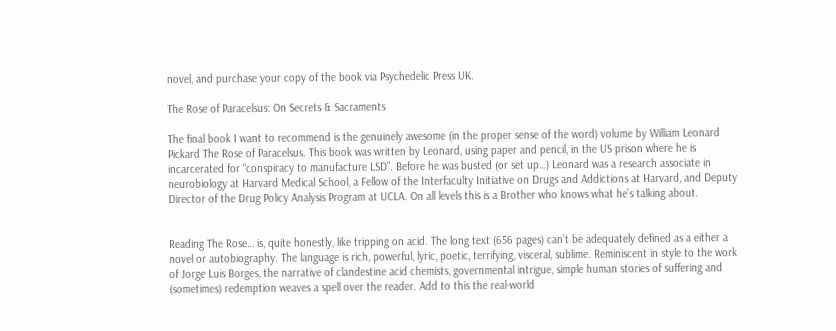novel, and purchase your copy of the book via Psychedelic Press UK.

The Rose of Paracelsus: On Secrets & Sacraments

The final book I want to recommend is the genuinely awesome (in the proper sense of the word) volume by William Leonard Pickard The Rose of Paracelsus. This book was written by Leonard, using paper and pencil, in the US prison where he is incarcerated for “conspiracy to manufacture LSD”. Before he was busted (or set up…) Leonard was a research associate in neurobiology at Harvard Medical School, a Fellow of the Interfaculty Initiative on Drugs and Addictions at Harvard, and Deputy Director of the Drug Policy Analysis Program at UCLA. On all levels this is a Brother who knows what he’s talking about.


Reading The Rose… is, quite honestly, like tripping on acid. The long text (656 pages) can’t be adequately defined as a either a novel or autobiography. The language is rich, powerful, lyric, poetic, terrifying, visceral, sublime. Reminiscent in style to the work of Jorge Luis Borges, the narrative of clandestine acid chemists, governmental intrigue, simple human stories of suffering and (sometimes) redemption weaves a spell over the reader. Add to this the real-world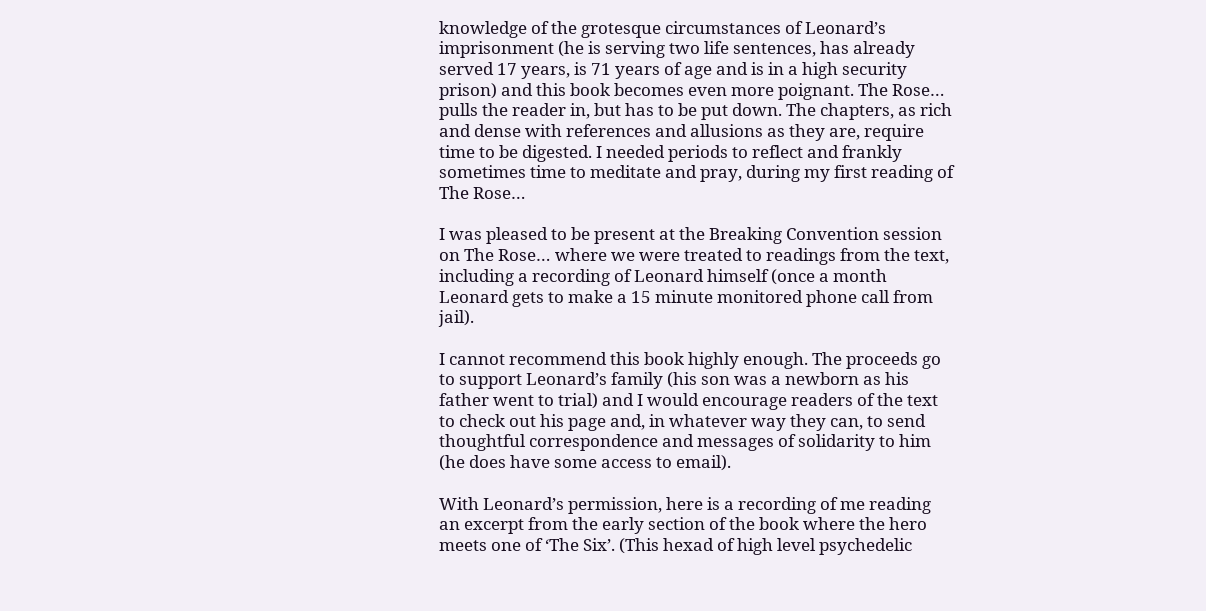knowledge of the grotesque circumstances of Leonard’s imprisonment (he is serving two life sentences, has already served 17 years, is 71 years of age and is in a high security prison) and this book becomes even more poignant. The Rose… pulls the reader in, but has to be put down. The chapters, as rich and dense with references and allusions as they are, require time to be digested. I needed periods to reflect and frankly sometimes time to meditate and pray, during my first reading of The Rose…

I was pleased to be present at the Breaking Convention session on The Rose… where we were treated to readings from the text, including a recording of Leonard himself (once a month Leonard gets to make a 15 minute monitored phone call from jail).

I cannot recommend this book highly enough. The proceeds go to support Leonard’s family (his son was a newborn as his father went to trial) and I would encourage readers of the text to check out his page and, in whatever way they can, to send thoughtful correspondence and messages of solidarity to him (he does have some access to email).

With Leonard’s permission, here is a recording of me reading an excerpt from the early section of the book where the hero meets one of ‘The Six’. (This hexad of high level psychedelic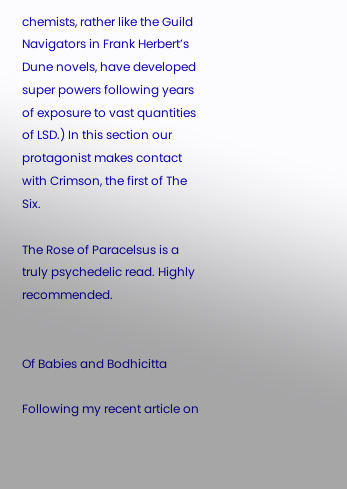chemists, rather like the Guild Navigators in Frank Herbert’s Dune novels, have developed super powers following years of exposure to vast quantities of LSD.) In this section our protagonist makes contact with Crimson, the first of The Six.

The Rose of Paracelsus is a truly psychedelic read. Highly recommended.


Of Babies and Bodhicitta

Following my recent article on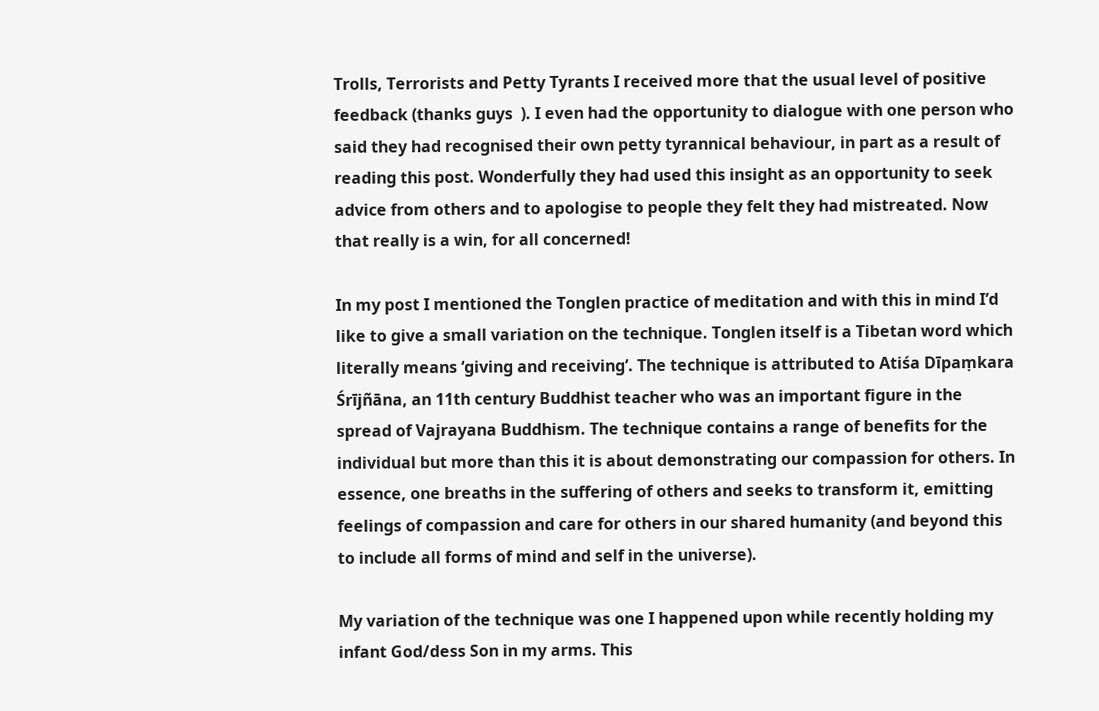Trolls, Terrorists and Petty Tyrants I received more that the usual level of positive feedback (thanks guys  ). I even had the opportunity to dialogue with one person who said they had recognised their own petty tyrannical behaviour, in part as a result of reading this post. Wonderfully they had used this insight as an opportunity to seek advice from others and to apologise to people they felt they had mistreated. Now that really is a win, for all concerned!

In my post I mentioned the Tonglen practice of meditation and with this in mind I’d like to give a small variation on the technique. Tonglen itself is a Tibetan word which literally means ‘giving and receiving’. The technique is attributed to Atiśa Dīpaṃkara Śrījñāna, an 11th century Buddhist teacher who was an important figure in the spread of Vajrayana Buddhism. The technique contains a range of benefits for the individual but more than this it is about demonstrating our compassion for others. In essence, one breaths in the suffering of others and seeks to transform it, emitting feelings of compassion and care for others in our shared humanity (and beyond this to include all forms of mind and self in the universe).

My variation of the technique was one I happened upon while recently holding my infant God/dess Son in my arms. This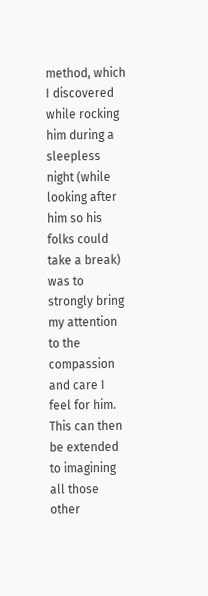method, which I discovered while rocking him during a sleepless night (while looking after him so his folks could take a break) was to strongly bring my attention to the compassion and care I feel for him. This can then be extended to imagining all those other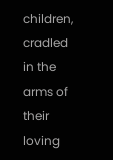children, cradled in the arms of their loving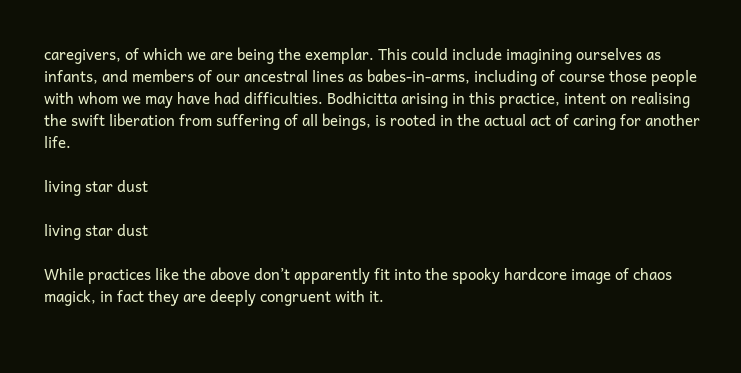caregivers, of which we are being the exemplar. This could include imagining ourselves as infants, and members of our ancestral lines as babes-in-arms, including of course those people with whom we may have had difficulties. Bodhicitta arising in this practice, intent on realising the swift liberation from suffering of all beings, is rooted in the actual act of caring for another life.

living star dust

living star dust

While practices like the above don’t apparently fit into the spooky hardcore image of chaos magick, in fact they are deeply congruent with it.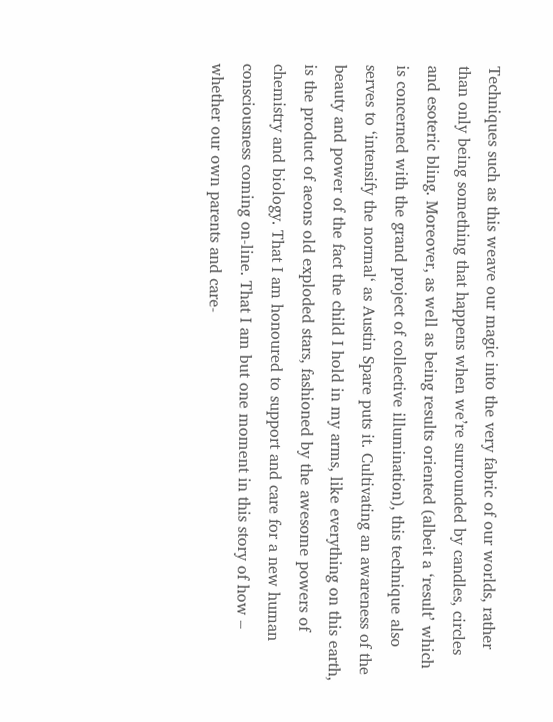Techniques such as this weave our magic into the very fabric of our worlds, rather than only being something that happens when we’re surrounded by candles, circles and esoteric bling. Moreover, as well as being results oriented (albeit a ‘result’ which is concerned with the grand project of collective illumination), this technique also serves to ‘intensify the normal‘ as Austin Spare puts it. Cultivating an awareness of the beauty and power of the fact the child I hold in my arms, like everything on this earth, is the product of aeons old exploded stars, fashioned by the awesome powers of chemistry and biology. That I am honoured to support and care for a new human consciousness coming on-line. That I am but one moment in this story of how – whether our own parents and care-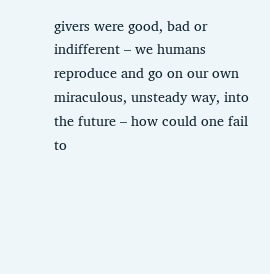givers were good, bad or indifferent – we humans reproduce and go on our own miraculous, unsteady way, into the future – how could one fail to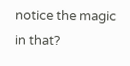notice the magic in that?